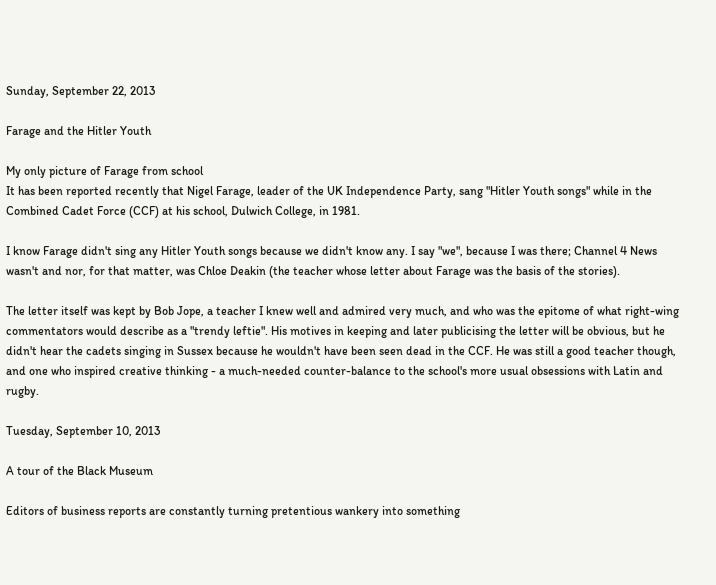Sunday, September 22, 2013

Farage and the Hitler Youth

My only picture of Farage from school
It has been reported recently that Nigel Farage, leader of the UK Independence Party, sang "Hitler Youth songs" while in the Combined Cadet Force (CCF) at his school, Dulwich College, in 1981.

I know Farage didn't sing any Hitler Youth songs because we didn't know any. I say "we", because I was there; Channel 4 News wasn't and nor, for that matter, was Chloe Deakin (the teacher whose letter about Farage was the basis of the stories).

The letter itself was kept by Bob Jope, a teacher I knew well and admired very much, and who was the epitome of what right-wing commentators would describe as a "trendy leftie". His motives in keeping and later publicising the letter will be obvious, but he didn't hear the cadets singing in Sussex because he wouldn't have been seen dead in the CCF. He was still a good teacher though, and one who inspired creative thinking - a much-needed counter-balance to the school's more usual obsessions with Latin and rugby.

Tuesday, September 10, 2013

A tour of the Black Museum

Editors of business reports are constantly turning pretentious wankery into something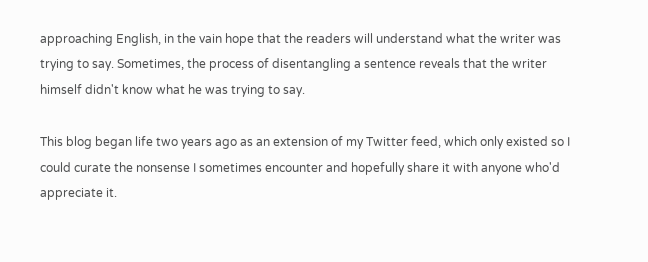approaching English, in the vain hope that the readers will understand what the writer was trying to say. Sometimes, the process of disentangling a sentence reveals that the writer himself didn't know what he was trying to say.

This blog began life two years ago as an extension of my Twitter feed, which only existed so I could curate the nonsense I sometimes encounter and hopefully share it with anyone who'd appreciate it.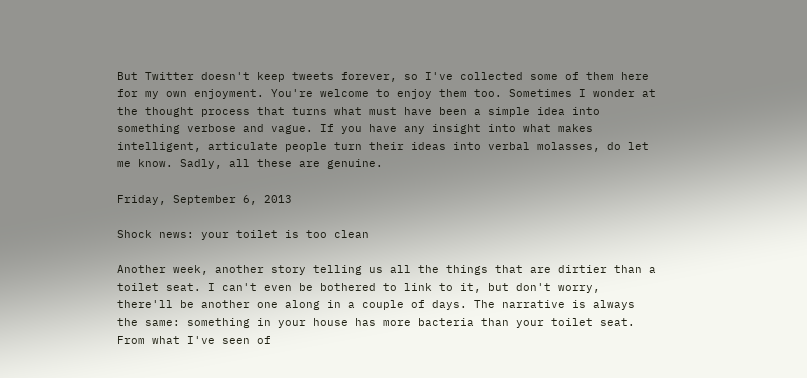But Twitter doesn't keep tweets forever, so I've collected some of them here for my own enjoyment. You're welcome to enjoy them too. Sometimes I wonder at the thought process that turns what must have been a simple idea into something verbose and vague. If you have any insight into what makes intelligent, articulate people turn their ideas into verbal molasses, do let me know. Sadly, all these are genuine.

Friday, September 6, 2013

Shock news: your toilet is too clean

Another week, another story telling us all the things that are dirtier than a toilet seat. I can't even be bothered to link to it, but don't worry, there'll be another one along in a couple of days. The narrative is always the same: something in your house has more bacteria than your toilet seat. From what I've seen of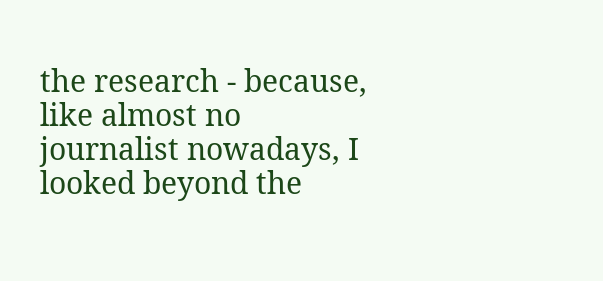the research - because, like almost no journalist nowadays, I looked beyond the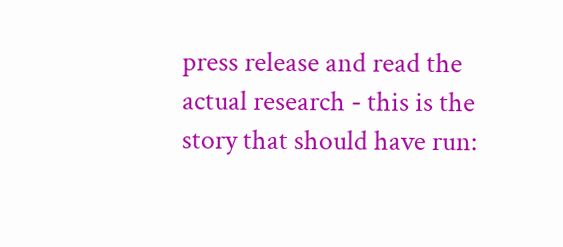press release and read the actual research - this is the story that should have run: